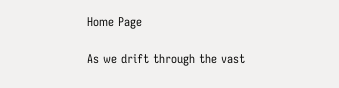Home Page

As we drift through the vast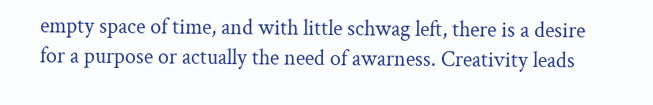empty space of time, and with little schwag left, there is a desire for a purpose or actually the need of awarness. Creativity leads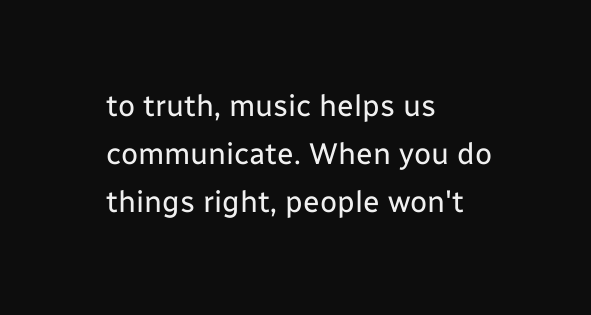to truth, music helps us communicate. When you do things right, people won't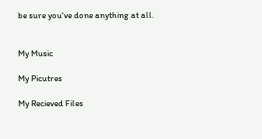be sure you've done anything at all.


My Music

My Picutres

My Recieved Files